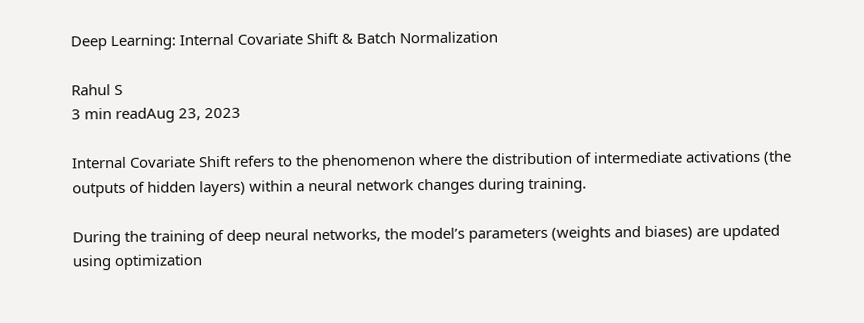Deep Learning: Internal Covariate Shift & Batch Normalization

Rahul S
3 min readAug 23, 2023

Internal Covariate Shift refers to the phenomenon where the distribution of intermediate activations (the outputs of hidden layers) within a neural network changes during training.

During the training of deep neural networks, the model’s parameters (weights and biases) are updated using optimization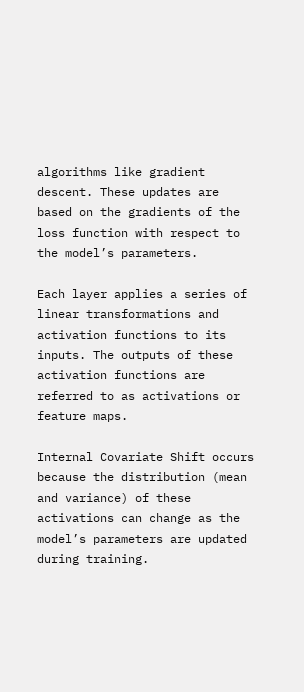algorithms like gradient descent. These updates are based on the gradients of the loss function with respect to the model’s parameters.

Each layer applies a series of linear transformations and activation functions to its inputs. The outputs of these activation functions are referred to as activations or feature maps.

Internal Covariate Shift occurs because the distribution (mean and variance) of these activations can change as the model’s parameters are updated during training.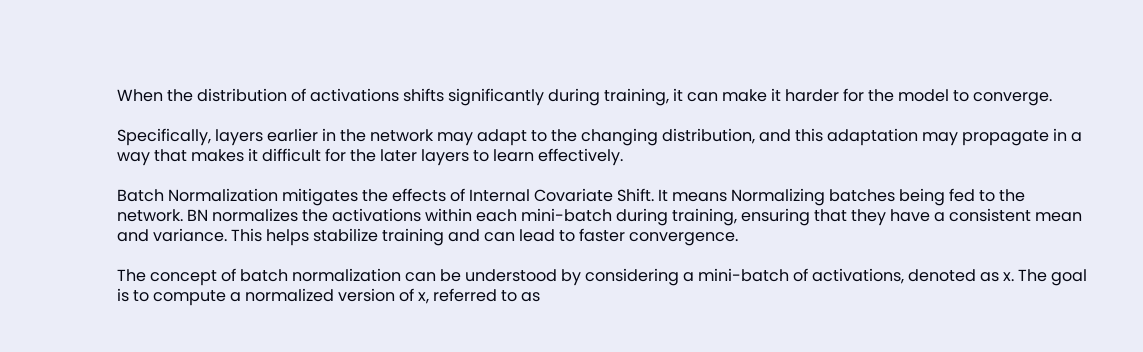When the distribution of activations shifts significantly during training, it can make it harder for the model to converge.

Specifically, layers earlier in the network may adapt to the changing distribution, and this adaptation may propagate in a way that makes it difficult for the later layers to learn effectively.

Batch Normalization mitigates the effects of Internal Covariate Shift. It means Normalizing batches being fed to the network. BN normalizes the activations within each mini-batch during training, ensuring that they have a consistent mean and variance. This helps stabilize training and can lead to faster convergence.

The concept of batch normalization can be understood by considering a mini-batch of activations, denoted as x. The goal is to compute a normalized version of x, referred to as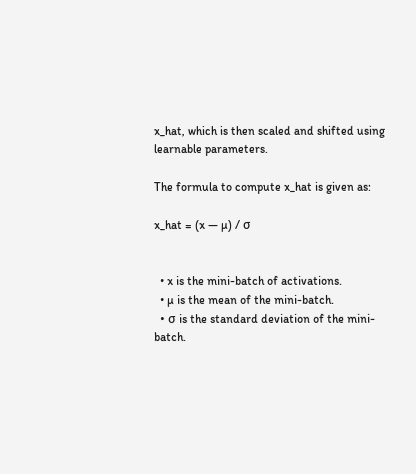x_hat, which is then scaled and shifted using learnable parameters.

The formula to compute x_hat is given as:

x_hat = (x — µ) / σ


  • x is the mini-batch of activations.
  • µ is the mean of the mini-batch.
  • σ is the standard deviation of the mini-batch.